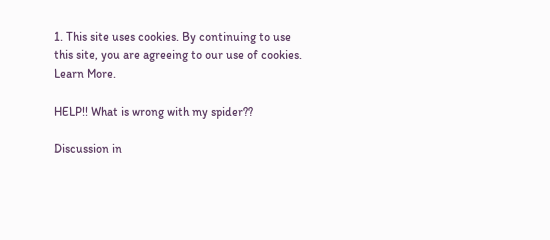1. This site uses cookies. By continuing to use this site, you are agreeing to our use of cookies. Learn More.

HELP!! What is wrong with my spider??

Discussion in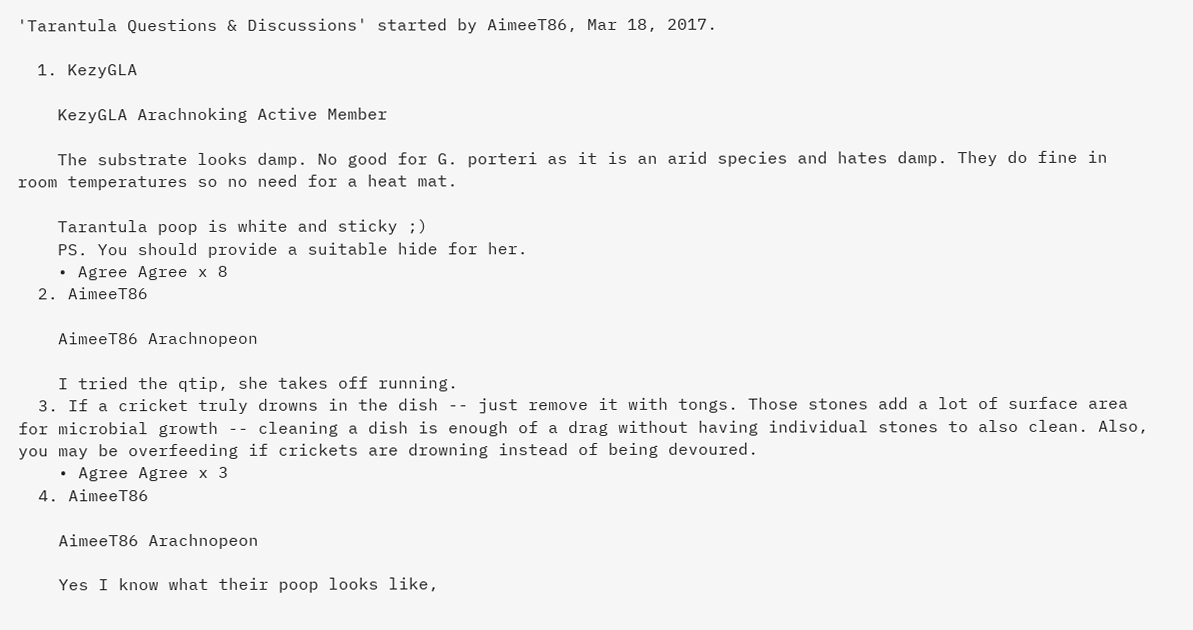'Tarantula Questions & Discussions' started by AimeeT86, Mar 18, 2017.

  1. KezyGLA

    KezyGLA Arachnoking Active Member

    The substrate looks damp. No good for G. porteri as it is an arid species and hates damp. They do fine in room temperatures so no need for a heat mat.

    Tarantula poop is white and sticky ;)
    PS. You should provide a suitable hide for her.
    • Agree Agree x 8
  2. AimeeT86

    AimeeT86 Arachnopeon

    I tried the qtip, she takes off running.
  3. If a cricket truly drowns in the dish -- just remove it with tongs. Those stones add a lot of surface area for microbial growth -- cleaning a dish is enough of a drag without having individual stones to also clean. Also, you may be overfeeding if crickets are drowning instead of being devoured.
    • Agree Agree x 3
  4. AimeeT86

    AimeeT86 Arachnopeon

    Yes I know what their poop looks like,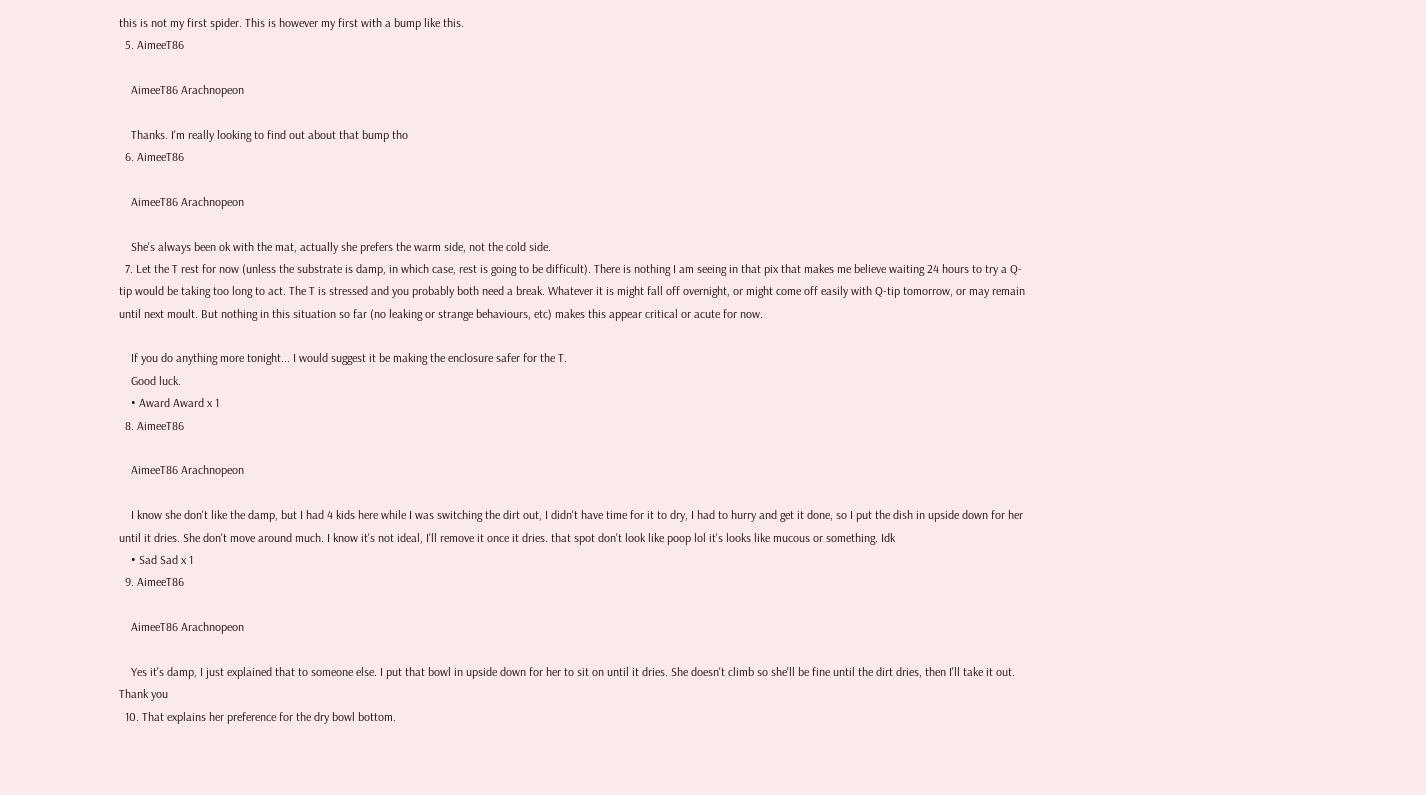this is not my first spider. This is however my first with a bump like this.
  5. AimeeT86

    AimeeT86 Arachnopeon

    Thanks. I'm really looking to find out about that bump tho
  6. AimeeT86

    AimeeT86 Arachnopeon

    She's always been ok with the mat, actually she prefers the warm side, not the cold side.
  7. Let the T rest for now (unless the substrate is damp, in which case, rest is going to be difficult). There is nothing I am seeing in that pix that makes me believe waiting 24 hours to try a Q-tip would be taking too long to act. The T is stressed and you probably both need a break. Whatever it is might fall off overnight, or might come off easily with Q-tip tomorrow, or may remain until next moult. But nothing in this situation so far (no leaking or strange behaviours, etc) makes this appear critical or acute for now.

    If you do anything more tonight... I would suggest it be making the enclosure safer for the T.
    Good luck.
    • Award Award x 1
  8. AimeeT86

    AimeeT86 Arachnopeon

    I know she don't like the damp, but I had 4 kids here while I was switching the dirt out, I didn't have time for it to dry, I had to hurry and get it done, so I put the dish in upside down for her until it dries. She don't move around much. I know it's not ideal, I'll remove it once it dries. that spot don't look like poop lol it's looks like mucous or something. Idk
    • Sad Sad x 1
  9. AimeeT86

    AimeeT86 Arachnopeon

    Yes it's damp, I just explained that to someone else. I put that bowl in upside down for her to sit on until it dries. She doesn't climb so she'll be fine until the dirt dries, then I'll take it out. Thank you
  10. That explains her preference for the dry bowl bottom.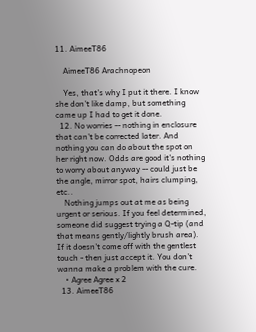11. AimeeT86

    AimeeT86 Arachnopeon

    Yes, that's why I put it there. I know she don't like damp, but something came up I had to get it done.
  12. No worries -- nothing in enclosure that can't be corrected later. And nothing you can do about the spot on her right now. Odds are good it's nothing to worry about anyway -- could just be the angle, mirror spot, hairs clumping, etc..
    Nothing jumps out at me as being urgent or serious. If you feel determined, someone did suggest trying a Q-tip (and that means gently/lightly brush area). If it doesn't come off with the gentlest touch - then just accept it. You don't wanna make a problem with the cure.
    • Agree Agree x 2
  13. AimeeT86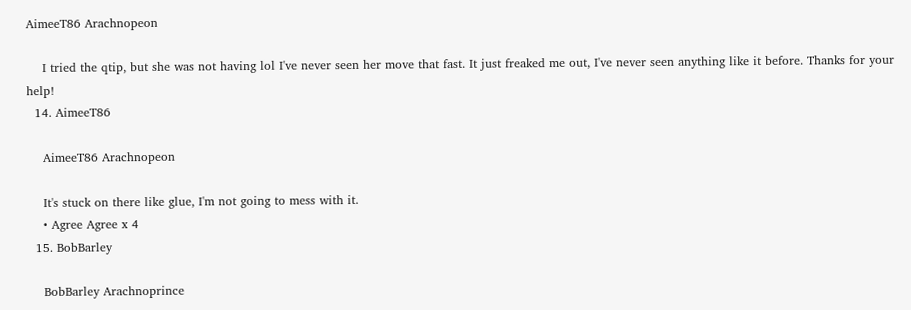AimeeT86 Arachnopeon

    I tried the qtip, but she was not having lol I've never seen her move that fast. It just freaked me out, I've never seen anything like it before. Thanks for your help!
  14. AimeeT86

    AimeeT86 Arachnopeon

    It's stuck on there like glue, I'm not going to mess with it.
    • Agree Agree x 4
  15. BobBarley

    BobBarley Arachnoprince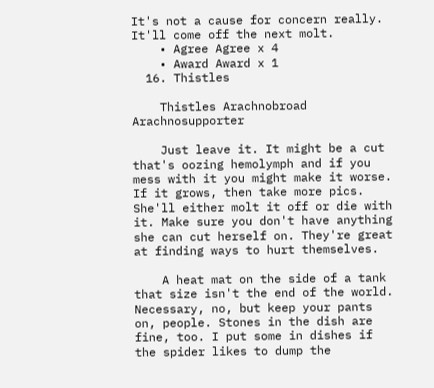It's not a cause for concern really. It'll come off the next molt.
    • Agree Agree x 4
    • Award Award x 1
  16. Thistles

    Thistles Arachnobroad Arachnosupporter

    Just leave it. It might be a cut that's oozing hemolymph and if you mess with it you might make it worse. If it grows, then take more pics. She'll either molt it off or die with it. Make sure you don't have anything she can cut herself on. They're great at finding ways to hurt themselves.

    A heat mat on the side of a tank that size isn't the end of the world. Necessary, no, but keep your pants on, people. Stones in the dish are fine, too. I put some in dishes if the spider likes to dump the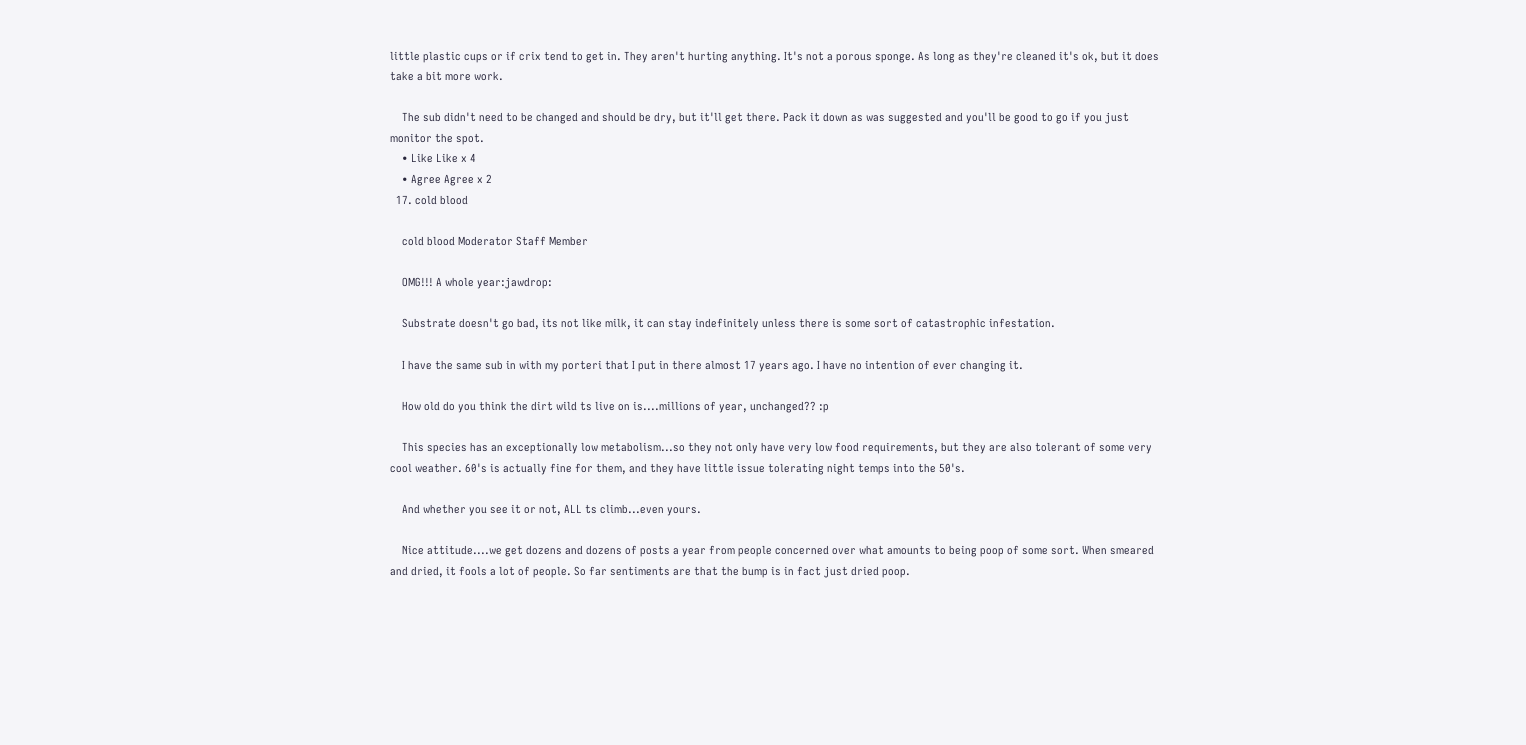little plastic cups or if crix tend to get in. They aren't hurting anything. It's not a porous sponge. As long as they're cleaned it's ok, but it does take a bit more work.

    The sub didn't need to be changed and should be dry, but it'll get there. Pack it down as was suggested and you'll be good to go if you just monitor the spot.
    • Like Like x 4
    • Agree Agree x 2
  17. cold blood

    cold blood Moderator Staff Member

    OMG!!! A whole year:jawdrop:

    Substrate doesn't go bad, its not like milk, it can stay indefinitely unless there is some sort of catastrophic infestation.

    I have the same sub in with my porteri that I put in there almost 17 years ago. I have no intention of ever changing it.

    How old do you think the dirt wild ts live on is....millions of year, unchanged?? :p

    This species has an exceptionally low metabolism...so they not only have very low food requirements, but they are also tolerant of some very cool weather. 60's is actually fine for them, and they have little issue tolerating night temps into the 50's.

    And whether you see it or not, ALL ts climb...even yours.

    Nice attitude....we get dozens and dozens of posts a year from people concerned over what amounts to being poop of some sort. When smeared and dried, it fools a lot of people. So far sentiments are that the bump is in fact just dried poop.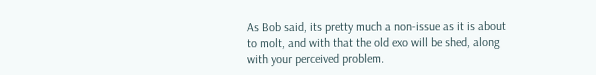As Bob said, its pretty much a non-issue as it is about to molt, and with that the old exo will be shed, along with your perceived problem.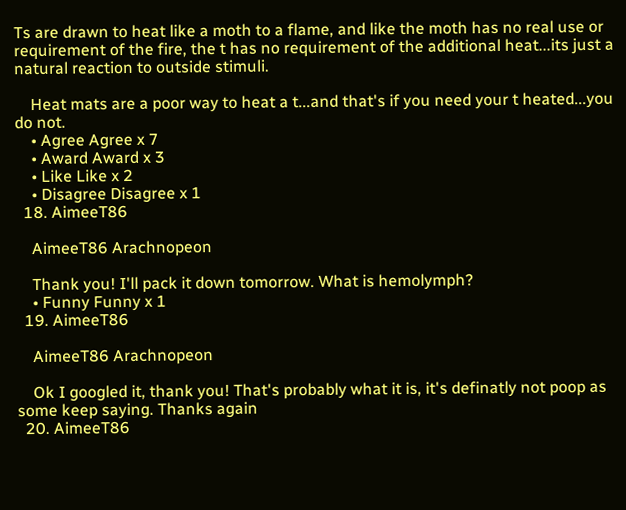Ts are drawn to heat like a moth to a flame, and like the moth has no real use or requirement of the fire, the t has no requirement of the additional heat...its just a natural reaction to outside stimuli.

    Heat mats are a poor way to heat a t...and that's if you need your t heated...you do not.
    • Agree Agree x 7
    • Award Award x 3
    • Like Like x 2
    • Disagree Disagree x 1
  18. AimeeT86

    AimeeT86 Arachnopeon

    Thank you! I'll pack it down tomorrow. What is hemolymph?
    • Funny Funny x 1
  19. AimeeT86

    AimeeT86 Arachnopeon

    Ok I googled it, thank you! That's probably what it is, it's definatly not poop as some keep saying. Thanks again
  20. AimeeT86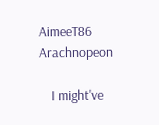AimeeT86 Arachnopeon

    I might've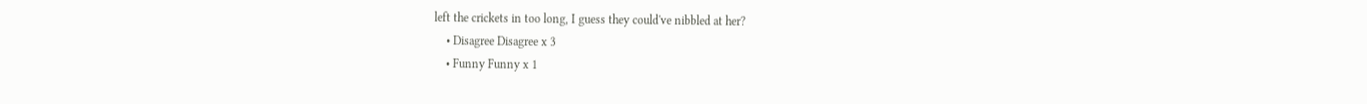left the crickets in too long, I guess they could've nibbled at her?
    • Disagree Disagree x 3
    • Funny Funny x 1